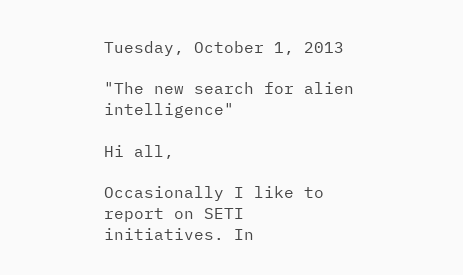Tuesday, October 1, 2013

"The new search for alien intelligence"

Hi all,

Occasionally I like to report on SETI initiatives. In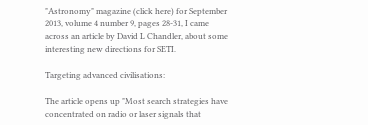"Astronomy" magazine (click here) for September 2013, volume 4 number 9, pages 28-31, I came across an article by David L Chandler, about some interesting new directions for SETI.

Targeting advanced civilisations:

The article opens up "Most search strategies have concentrated on radio or laser signals that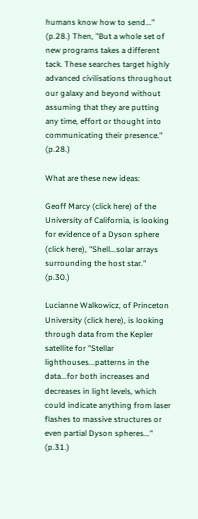humans know how to send..." (p.28.) Then, "But a whole set of new programs takes a different tack. These searches target highly advanced civilisations throughout our galaxy and beyond without assuming that they are putting any time, effort or thought into communicating their presence." (p.28.)

What are these new ideas:

Geoff Marcy (click here) of the University of California, is looking for evidence of a Dyson sphere (click here), "Shell...solar arrays surrounding the host star." (p.30.)

Lucianne Walkowicz, of Princeton University (click here), is looking through data from the Kepler satellite for "Stellar lighthouses...patterns in the data...for both increases and decreases in light levels, which could indicate anything from laser flashes to massive structures or even partial Dyson spheres..." (p.31.)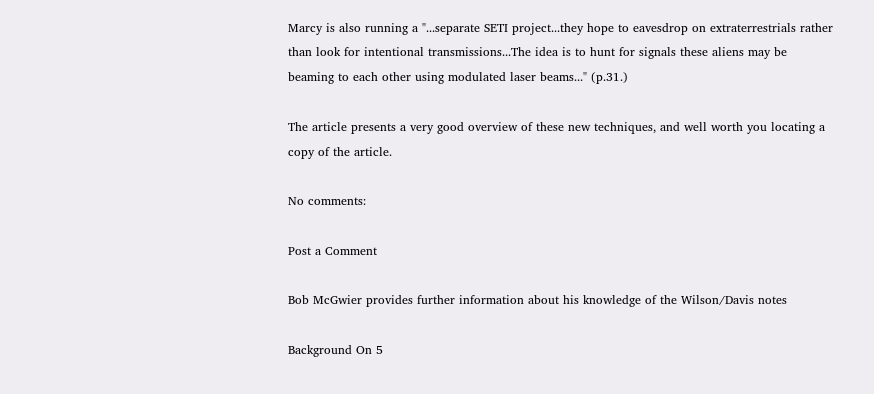Marcy is also running a "...separate SETI project...they hope to eavesdrop on extraterrestrials rather than look for intentional transmissions...The idea is to hunt for signals these aliens may be beaming to each other using modulated laser beams..." (p.31.)

The article presents a very good overview of these new techniques, and well worth you locating a copy of the article.

No comments:

Post a Comment

Bob McGwier provides further information about his knowledge of the Wilson/Davis notes

Background On 5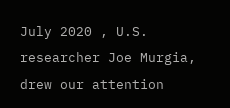July 2020 , U.S. researcher Joe Murgia, drew our attention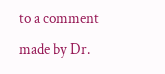to a comment made by Dr.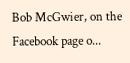Bob McGwier, on the Facebook page o...